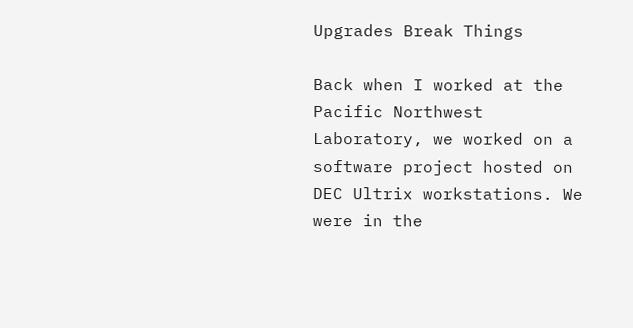Upgrades Break Things

Back when I worked at the Pacific Northwest Laboratory, we worked on a software project hosted on DEC Ultrix workstations. We were in the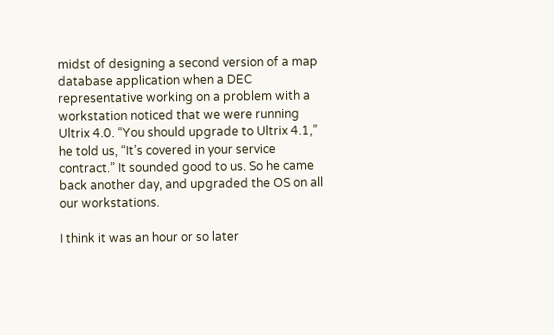midst of designing a second version of a map database application when a DEC representative working on a problem with a workstation noticed that we were running Ultrix 4.0. “You should upgrade to Ultrix 4.1,” he told us, “It’s covered in your service contract.” It sounded good to us. So he came back another day, and upgraded the OS on all our workstations.

I think it was an hour or so later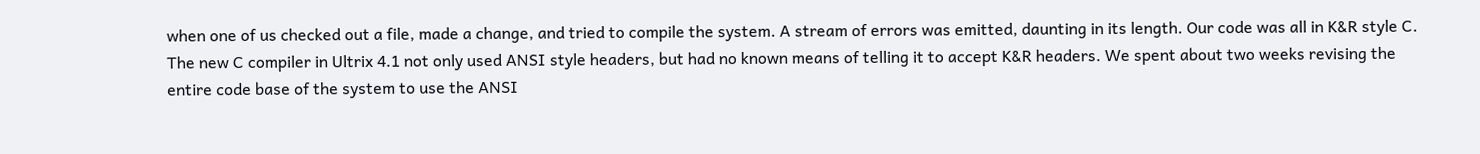when one of us checked out a file, made a change, and tried to compile the system. A stream of errors was emitted, daunting in its length. Our code was all in K&R style C. The new C compiler in Ultrix 4.1 not only used ANSI style headers, but had no known means of telling it to accept K&R headers. We spent about two weeks revising the entire code base of the system to use the ANSI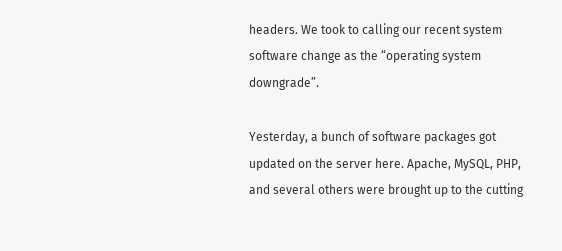headers. We took to calling our recent system software change as the “operating system downgrade”.

Yesterday, a bunch of software packages got updated on the server here. Apache, MySQL, PHP, and several others were brought up to the cutting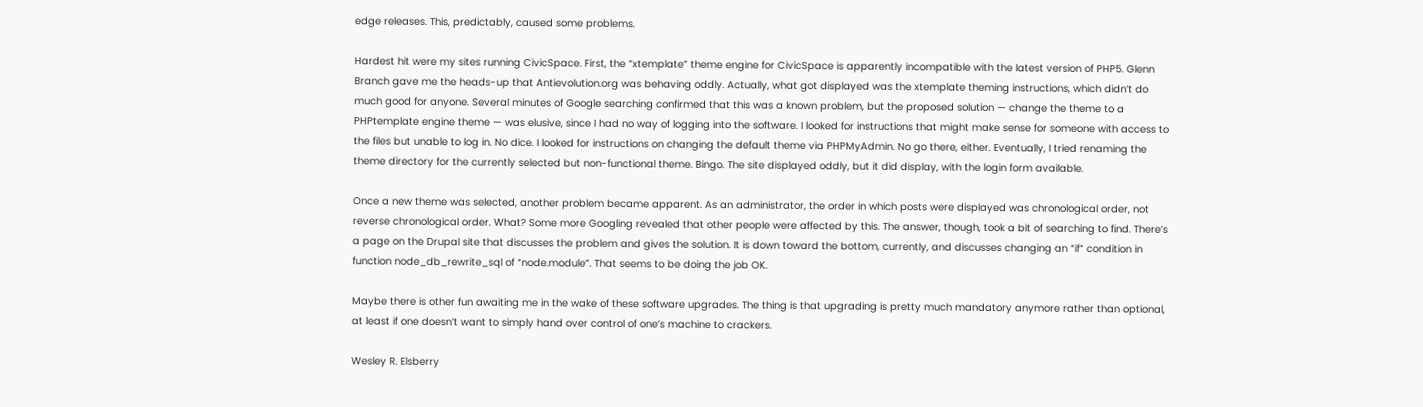edge releases. This, predictably, caused some problems.

Hardest hit were my sites running CivicSpace. First, the “xtemplate” theme engine for CivicSpace is apparently incompatible with the latest version of PHP5. Glenn Branch gave me the heads-up that Antievolution.org was behaving oddly. Actually, what got displayed was the xtemplate theming instructions, which didn’t do much good for anyone. Several minutes of Google searching confirmed that this was a known problem, but the proposed solution — change the theme to a PHPtemplate engine theme — was elusive, since I had no way of logging into the software. I looked for instructions that might make sense for someone with access to the files but unable to log in. No dice. I looked for instructions on changing the default theme via PHPMyAdmin. No go there, either. Eventually, I tried renaming the theme directory for the currently selected but non-functional theme. Bingo. The site displayed oddly, but it did display, with the login form available.

Once a new theme was selected, another problem became apparent. As an administrator, the order in which posts were displayed was chronological order, not reverse chronological order. What? Some more Googling revealed that other people were affected by this. The answer, though, took a bit of searching to find. There’s a page on the Drupal site that discusses the problem and gives the solution. It is down toward the bottom, currently, and discusses changing an “if” condition in function node_db_rewrite_sql of “node.module”. That seems to be doing the job OK.

Maybe there is other fun awaiting me in the wake of these software upgrades. The thing is that upgrading is pretty much mandatory anymore rather than optional, at least if one doesn’t want to simply hand over control of one’s machine to crackers.

Wesley R. Elsberry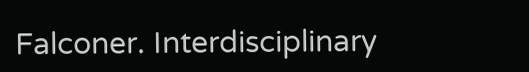Falconer. Interdisciplinary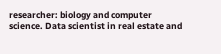researcher: biology and computer science. Data scientist in real estate and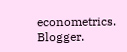econometrics. Blogger.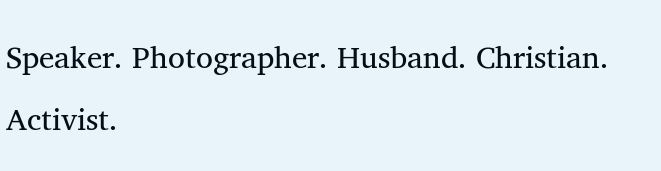Speaker. Photographer. Husband. Christian. Activist.